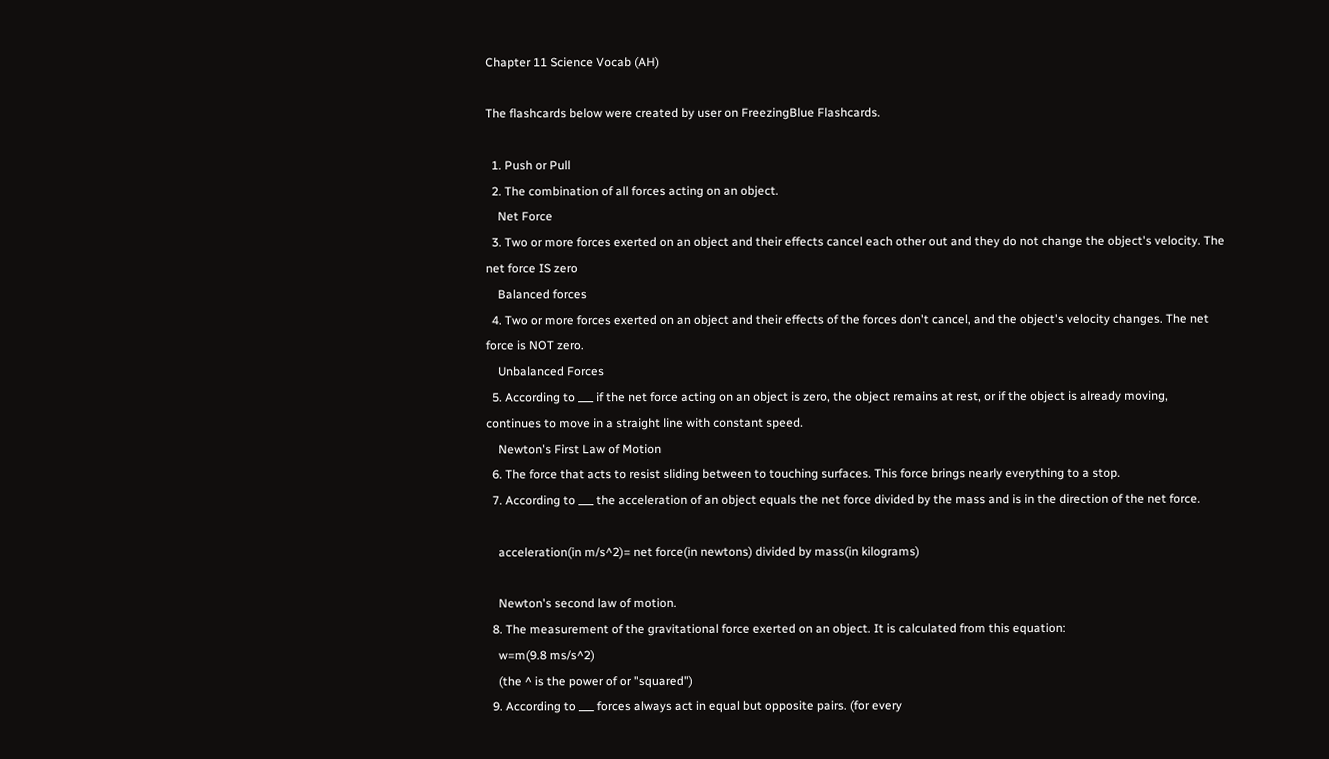Chapter 11 Science Vocab (AH)

The flashcards below were created by user on FreezingBlue Flashcards.

  1. Push or Pull
  2. The combination of all forces acting on an object.
    Net Force
  3. Two or more forces exerted on an object and their effects cancel each other out and they do not change the object's velocity. The net force IS zero
    Balanced forces
  4. Two or more forces exerted on an object and their effects of the forces don't cancel, and the object's velocity changes. The net force is NOT zero.
    Unbalanced Forces
  5. According to ___ if the net force acting on an object is zero, the object remains at rest, or if the object is already moving, continues to move in a straight line with constant speed.
    Newton's First Law of Motion
  6. The force that acts to resist sliding between to touching surfaces. This force brings nearly everything to a stop.
  7. According to ___ the acceleration of an object equals the net force divided by the mass and is in the direction of the net force.

    acceleration(in m/s^2)= net force(in newtons) divided by mass(in kilograms)

    Newton's second law of motion.
  8. The measurement of the gravitational force exerted on an object. It is calculated from this equation:
    w=m(9.8 ms/s^2)
    (the ^ is the power of or "squared")
  9. According to ___ forces always act in equal but opposite pairs. (for every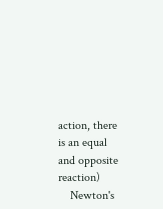action, there is an equal and opposite reaction)
    Newton's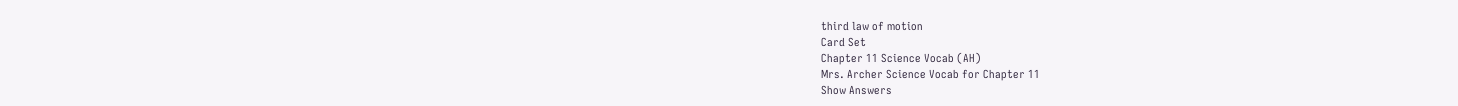third law of motion
Card Set
Chapter 11 Science Vocab (AH)
Mrs. Archer Science Vocab for Chapter 11
Show Answers